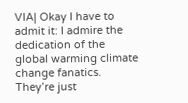VIA| Okay I have to admit it: I admire the dedication of the global warming climate change fanatics. They’re just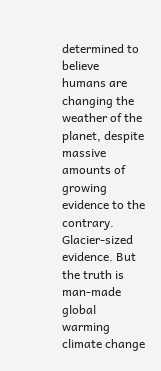determined to believe humans are changing the weather of the planet, despite massive amounts of growing evidence to the contrary. Glacier-sized evidence. But the truth is man-made global warming climate change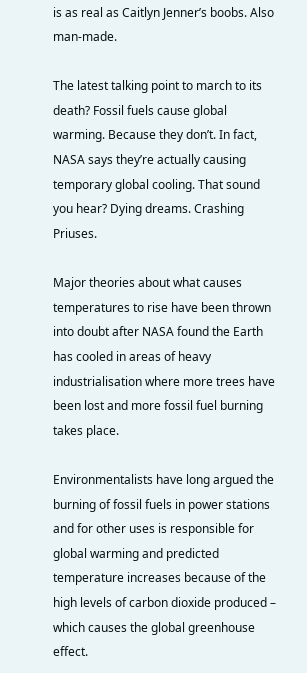is as real as Caitlyn Jenner’s boobs. Also man-made.

The latest talking point to march to its death? Fossil fuels cause global warming. Because they don’t. In fact, NASA says they’re actually causing temporary global cooling. That sound you hear? Dying dreams. Crashing Priuses.

Major theories about what causes temperatures to rise have been thrown into doubt after NASA found the Earth has cooled in areas of heavy industrialisation where more trees have been lost and more fossil fuel burning takes place.

Environmentalists have long argued the burning of fossil fuels in power stations and for other uses is responsible for global warming and predicted temperature increases because of the high levels of carbon dioxide produced – which causes the global greenhouse effect.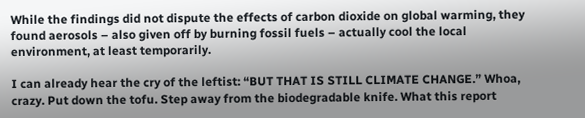While the findings did not dispute the effects of carbon dioxide on global warming, they found aerosols – also given off by burning fossil fuels – actually cool the local environment, at least temporarily.

I can already hear the cry of the leftist: “BUT THAT IS STILL CLIMATE CHANGE.” Whoa, crazy. Put down the tofu. Step away from the biodegradable knife. What this report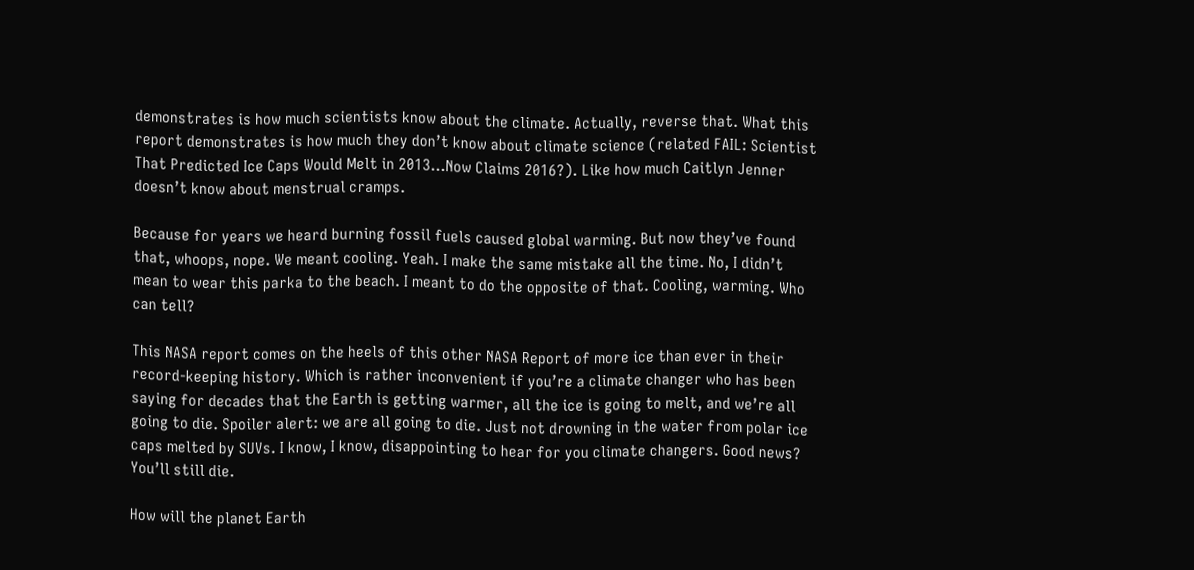demonstrates is how much scientists know about the climate. Actually, reverse that. What this report demonstrates is how much they don’t know about climate science (related FAIL: Scientist That Predicted Ice Caps Would Melt in 2013…Now Claims 2016?). Like how much Caitlyn Jenner doesn’t know about menstrual cramps.

Because for years we heard burning fossil fuels caused global warming. But now they’ve found that, whoops, nope. We meant cooling. Yeah. I make the same mistake all the time. No, I didn’t mean to wear this parka to the beach. I meant to do the opposite of that. Cooling, warming. Who can tell?

This NASA report comes on the heels of this other NASA Report of more ice than ever in their record-keeping history. Which is rather inconvenient if you’re a climate changer who has been saying for decades that the Earth is getting warmer, all the ice is going to melt, and we’re all going to die. Spoiler alert: we are all going to die. Just not drowning in the water from polar ice caps melted by SUVs. I know, I know, disappointing to hear for you climate changers. Good news? You’ll still die.

How will the planet Earth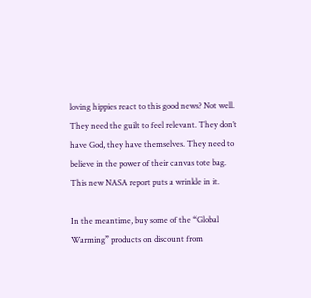loving hippies react to this good news? Not well. They need the guilt to feel relevant. They don’t have God, they have themselves. They need to believe in the power of their canvas tote bag. This new NASA report puts a wrinkle in it.

In the meantime, buy some of the “Global Warming” products on discount from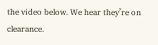the video below. We hear they’re on clearance.